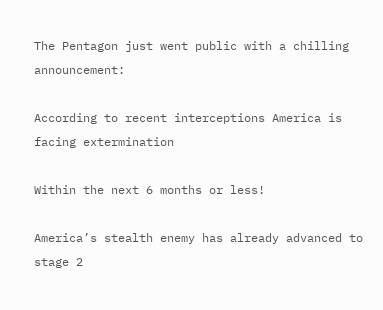The Pentagon just went public with a chilling announcement:

According to recent interceptions America is facing extermination

Within the next 6 months or less!

America’s stealth enemy has already advanced to stage 2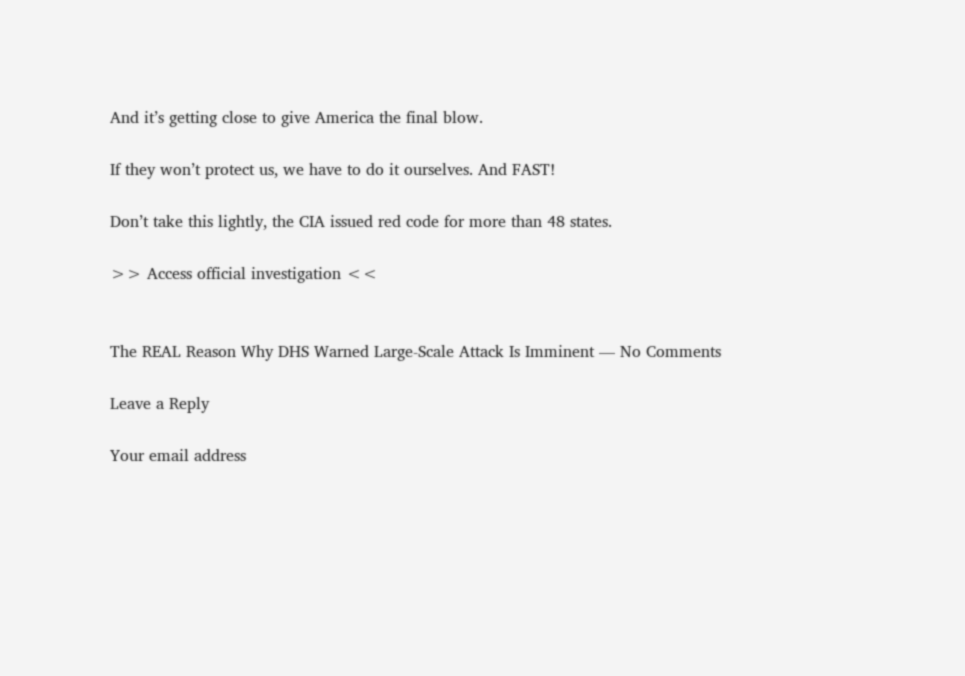And it’s getting close to give America the final blow.

If they won’t protect us, we have to do it ourselves. And FAST!

Don’t take this lightly, the CIA issued red code for more than 48 states.

>> Access official investigation <<


The REAL Reason Why DHS Warned Large-Scale Attack Is Imminent — No Comments

Leave a Reply

Your email address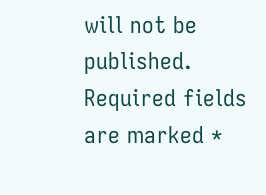will not be published. Required fields are marked *